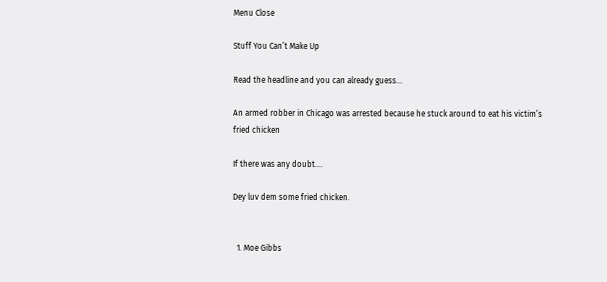Menu Close

Stuff You Can’t Make Up

Read the headline and you can already guess…

An armed robber in Chicago was arrested because he stuck around to eat his victim’s fried chicken

If there was any doubt….

Dey luv dem some fried chicken.


  1. Moe Gibbs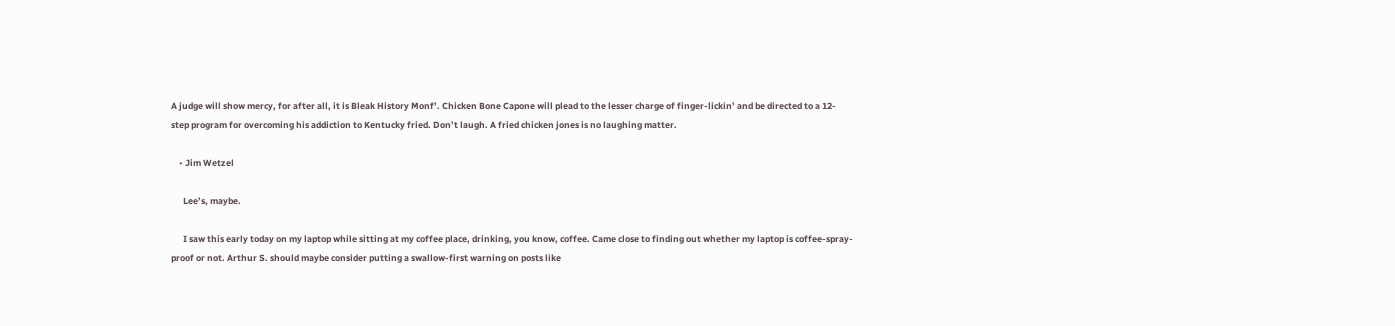A judge will show mercy, for after all, it is Bleak History Monf’. Chicken Bone Capone will plead to the lesser charge of finger-lickin’ and be directed to a 12-step program for overcoming his addiction to Kentucky fried. Don’t laugh. A fried chicken jones is no laughing matter.

    • Jim Wetzel

      Lee’s, maybe.

      I saw this early today on my laptop while sitting at my coffee place, drinking, you know, coffee. Came close to finding out whether my laptop is coffee-spray-proof or not. Arthur S. should maybe consider putting a swallow-first warning on posts like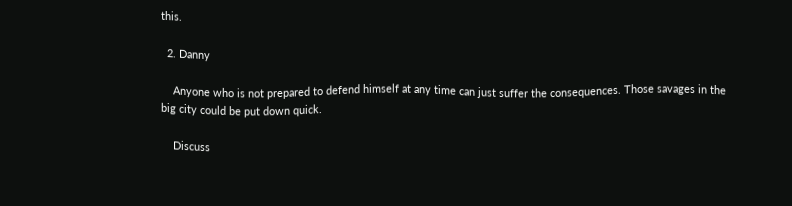this.

  2. Danny

    Anyone who is not prepared to defend himself at any time can just suffer the consequences. Those savages in the big city could be put down quick.

    Discuss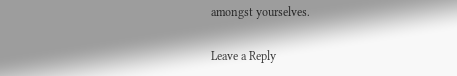amongst yourselves.

Leave a Reply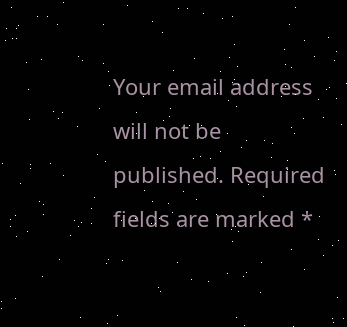Your email address will not be published. Required fields are marked *